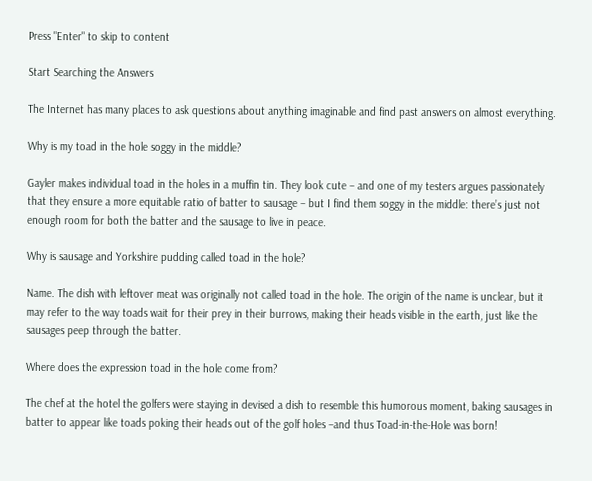Press "Enter" to skip to content

Start Searching the Answers

The Internet has many places to ask questions about anything imaginable and find past answers on almost everything.

Why is my toad in the hole soggy in the middle?

Gayler makes individual toad in the holes in a muffin tin. They look cute – and one of my testers argues passionately that they ensure a more equitable ratio of batter to sausage – but I find them soggy in the middle: there’s just not enough room for both the batter and the sausage to live in peace.

Why is sausage and Yorkshire pudding called toad in the hole?

Name. The dish with leftover meat was originally not called toad in the hole. The origin of the name is unclear, but it may refer to the way toads wait for their prey in their burrows, making their heads visible in the earth, just like the sausages peep through the batter.

Where does the expression toad in the hole come from?

The chef at the hotel the golfers were staying in devised a dish to resemble this humorous moment, baking sausages in batter to appear like toads poking their heads out of the golf holes –and thus Toad-in-the-Hole was born!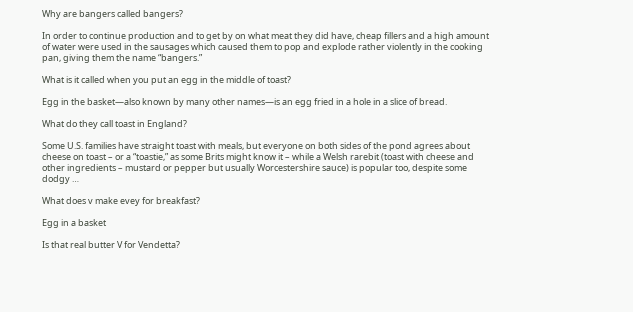Why are bangers called bangers?

In order to continue production and to get by on what meat they did have, cheap fillers and a high amount of water were used in the sausages which caused them to pop and explode rather violently in the cooking pan, giving them the name “bangers.”

What is it called when you put an egg in the middle of toast?

Egg in the basket—also known by many other names—is an egg fried in a hole in a slice of bread.

What do they call toast in England?

Some U.S. families have straight toast with meals, but everyone on both sides of the pond agrees about cheese on toast – or a “toastie,” as some Brits might know it – while a Welsh rarebit (toast with cheese and other ingredients – mustard or pepper but usually Worcestershire sauce) is popular too, despite some dodgy …

What does v make evey for breakfast?

Egg in a basket

Is that real butter V for Vendetta?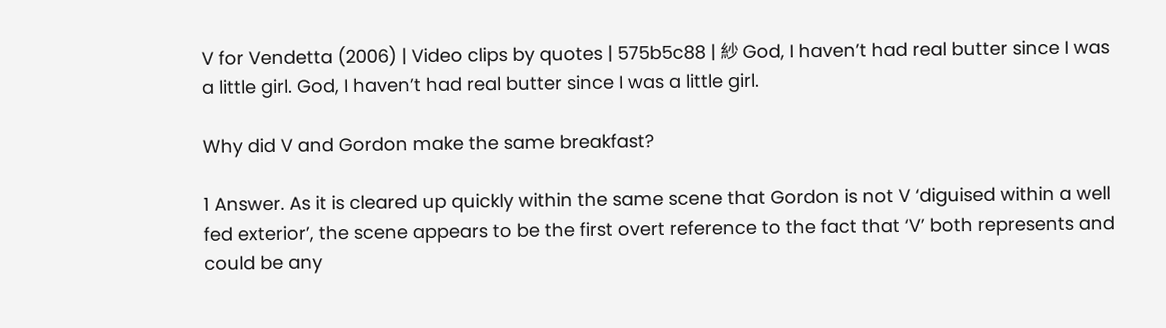V for Vendetta (2006) | Video clips by quotes | 575b5c88 | 紗 God, I haven’t had real butter since I was a little girl. God, I haven’t had real butter since I was a little girl.

Why did V and Gordon make the same breakfast?

1 Answer. As it is cleared up quickly within the same scene that Gordon is not V ‘diguised within a well fed exterior’, the scene appears to be the first overt reference to the fact that ‘V’ both represents and could be any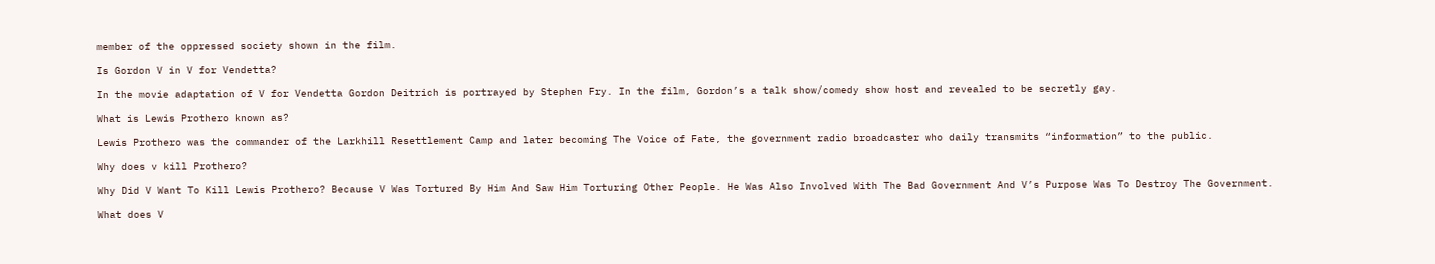member of the oppressed society shown in the film.

Is Gordon V in V for Vendetta?

In the movie adaptation of V for Vendetta Gordon Deitrich is portrayed by Stephen Fry. In the film, Gordon’s a talk show/comedy show host and revealed to be secretly gay.

What is Lewis Prothero known as?

Lewis Prothero was the commander of the Larkhill Resettlement Camp and later becoming The Voice of Fate, the government radio broadcaster who daily transmits “information” to the public.

Why does v kill Prothero?

Why Did V Want To Kill Lewis Prothero? Because V Was Tortured By Him And Saw Him Torturing Other People. He Was Also Involved With The Bad Government And V’s Purpose Was To Destroy The Government.

What does V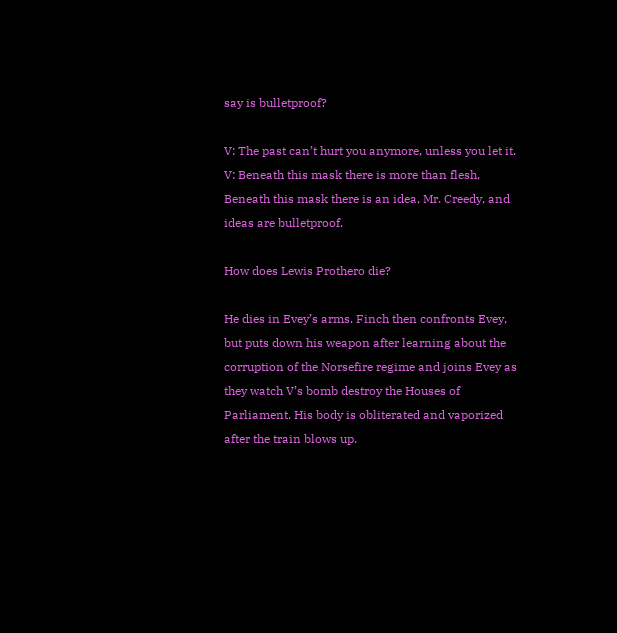say is bulletproof?

V: The past can’t hurt you anymore, unless you let it. V: Beneath this mask there is more than flesh, Beneath this mask there is an idea, Mr. Creedy, and ideas are bulletproof.

How does Lewis Prothero die?

He dies in Evey’s arms. Finch then confronts Evey, but puts down his weapon after learning about the corruption of the Norsefire regime and joins Evey as they watch V’s bomb destroy the Houses of Parliament. His body is obliterated and vaporized after the train blows up.